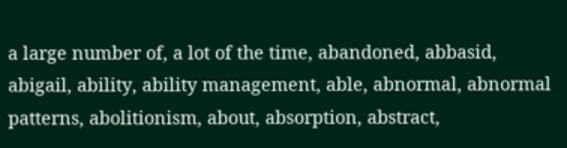a large number of, a lot of the time, abandoned, abbasid, abigail, ability, ability management, able, abnormal, abnormal patterns, abolitionism, about, absorption, abstract,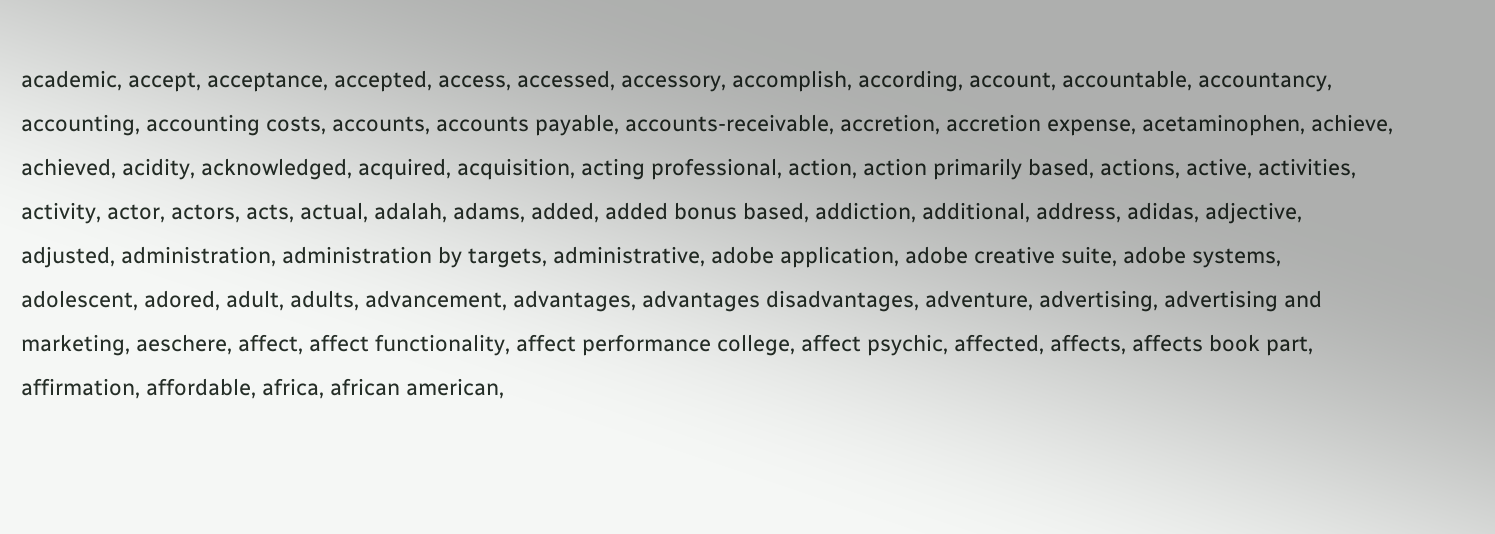academic, accept, acceptance, accepted, access, accessed, accessory, accomplish, according, account, accountable, accountancy, accounting, accounting costs, accounts, accounts payable, accounts-receivable, accretion, accretion expense, acetaminophen, achieve, achieved, acidity, acknowledged, acquired, acquisition, acting professional, action, action primarily based, actions, active, activities, activity, actor, actors, acts, actual, adalah, adams, added, added bonus based, addiction, additional, address, adidas, adjective, adjusted, administration, administration by targets, administrative, adobe application, adobe creative suite, adobe systems, adolescent, adored, adult, adults, advancement, advantages, advantages disadvantages, adventure, advertising, advertising and marketing, aeschere, affect, affect functionality, affect performance college, affect psychic, affected, affects, affects book part, affirmation, affordable, africa, african american,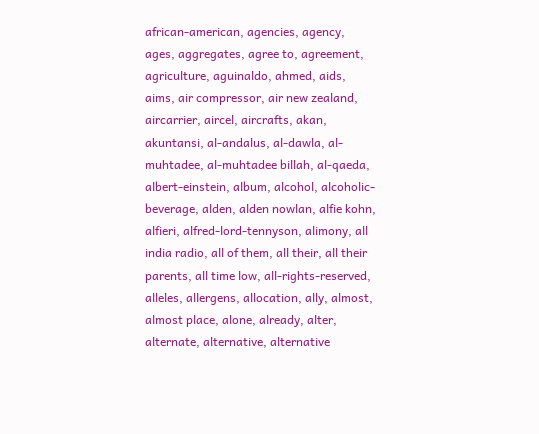african-american, agencies, agency, ages, aggregates, agree to, agreement, agriculture, aguinaldo, ahmed, aids, aims, air compressor, air new zealand, aircarrier, aircel, aircrafts, akan, akuntansi, al-andalus, al-dawla, al-muhtadee, al-muhtadee billah, al-qaeda, albert-einstein, album, alcohol, alcoholic-beverage, alden, alden nowlan, alfie kohn, alfieri, alfred-lord-tennyson, alimony, all india radio, all of them, all their, all their parents, all time low, all-rights-reserved, alleles, allergens, allocation, ally, almost, almost place, alone, already, alter, alternate, alternative, alternative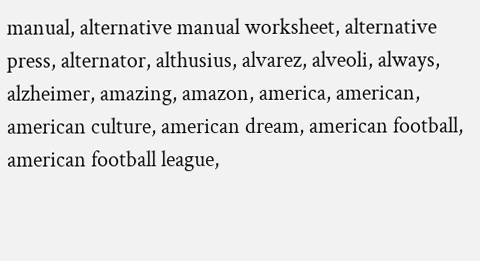manual, alternative manual worksheet, alternative press, alternator, althusius, alvarez, alveoli, always, alzheimer, amazing, amazon, america, american, american culture, american dream, american football, american football league,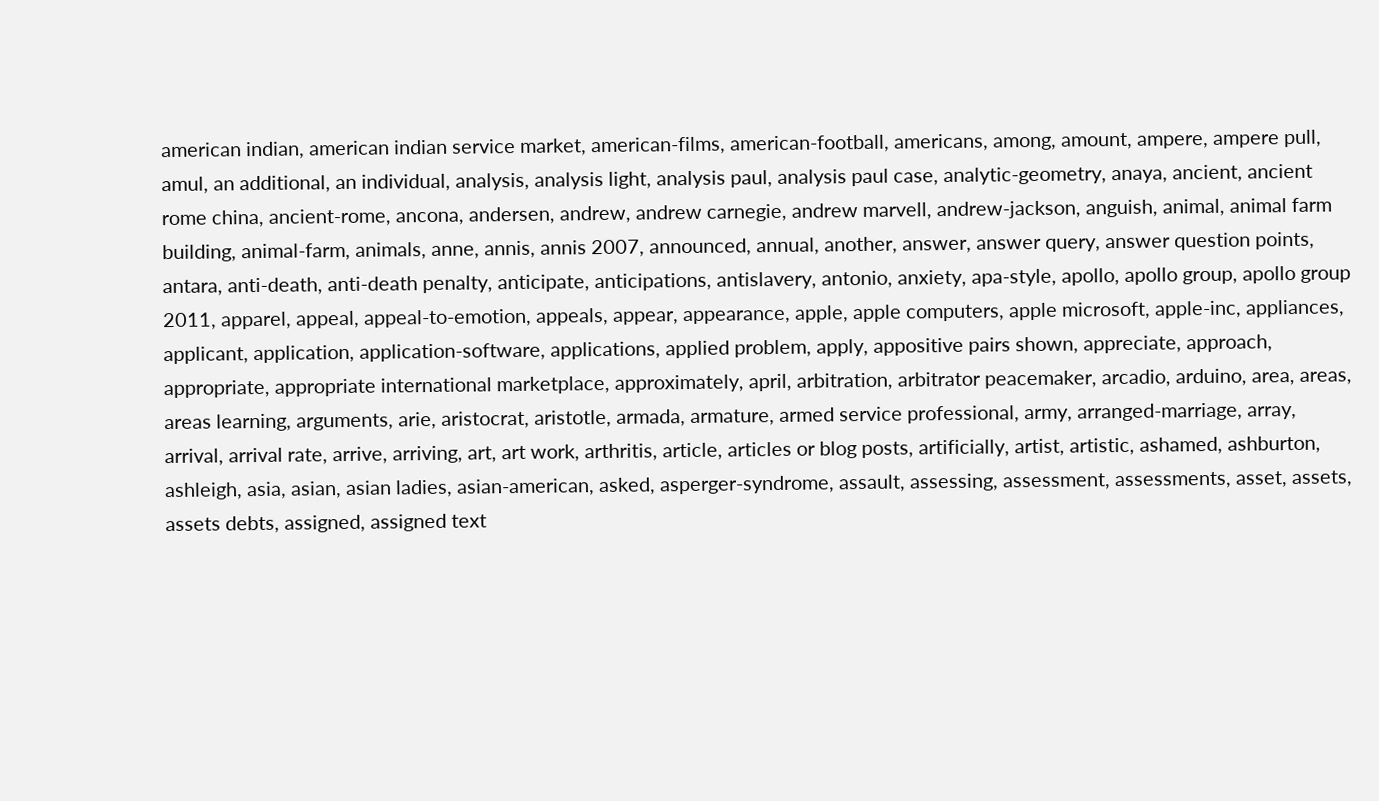american indian, american indian service market, american-films, american-football, americans, among, amount, ampere, ampere pull, amul, an additional, an individual, analysis, analysis light, analysis paul, analysis paul case, analytic-geometry, anaya, ancient, ancient rome china, ancient-rome, ancona, andersen, andrew, andrew carnegie, andrew marvell, andrew-jackson, anguish, animal, animal farm building, animal-farm, animals, anne, annis, annis 2007, announced, annual, another, answer, answer query, answer question points, antara, anti-death, anti-death penalty, anticipate, anticipations, antislavery, antonio, anxiety, apa-style, apollo, apollo group, apollo group 2011, apparel, appeal, appeal-to-emotion, appeals, appear, appearance, apple, apple computers, apple microsoft, apple-inc, appliances, applicant, application, application-software, applications, applied problem, apply, appositive pairs shown, appreciate, approach, appropriate, appropriate international marketplace, approximately, april, arbitration, arbitrator peacemaker, arcadio, arduino, area, areas, areas learning, arguments, arie, aristocrat, aristotle, armada, armature, armed service professional, army, arranged-marriage, array, arrival, arrival rate, arrive, arriving, art, art work, arthritis, article, articles or blog posts, artificially, artist, artistic, ashamed, ashburton, ashleigh, asia, asian, asian ladies, asian-american, asked, asperger-syndrome, assault, assessing, assessment, assessments, asset, assets, assets debts, assigned, assigned text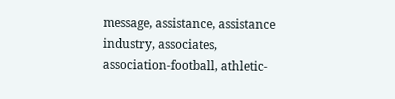message, assistance, assistance industry, associates, association-football, athletic-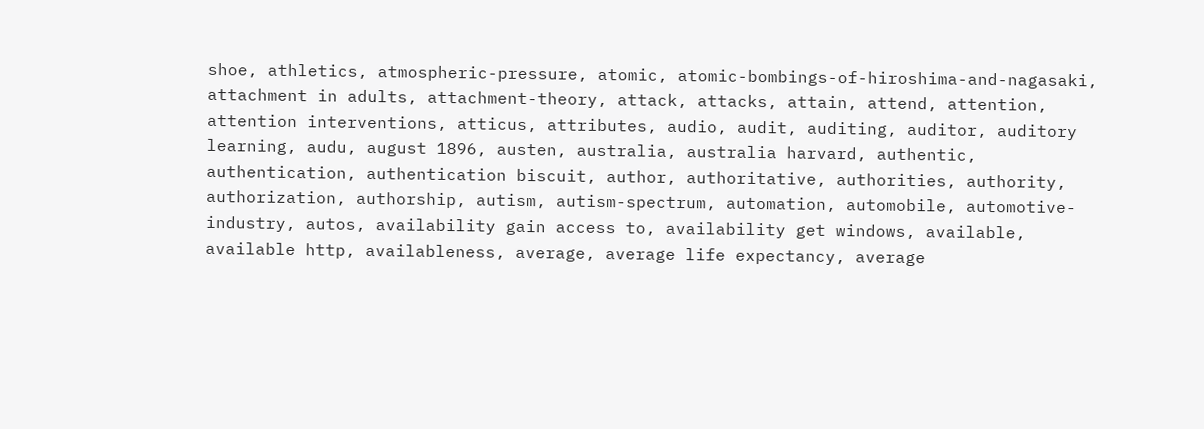shoe, athletics, atmospheric-pressure, atomic, atomic-bombings-of-hiroshima-and-nagasaki, attachment in adults, attachment-theory, attack, attacks, attain, attend, attention, attention interventions, atticus, attributes, audio, audit, auditing, auditor, auditory learning, audu, august 1896, austen, australia, australia harvard, authentic, authentication, authentication biscuit, author, authoritative, authorities, authority, authorization, authorship, autism, autism-spectrum, automation, automobile, automotive-industry, autos, availability gain access to, availability get windows, available, available http, availableness, average, average life expectancy, average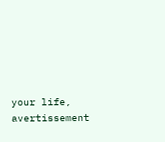your life, avertissement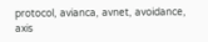protocol, avianca, avnet, avoidance, axis